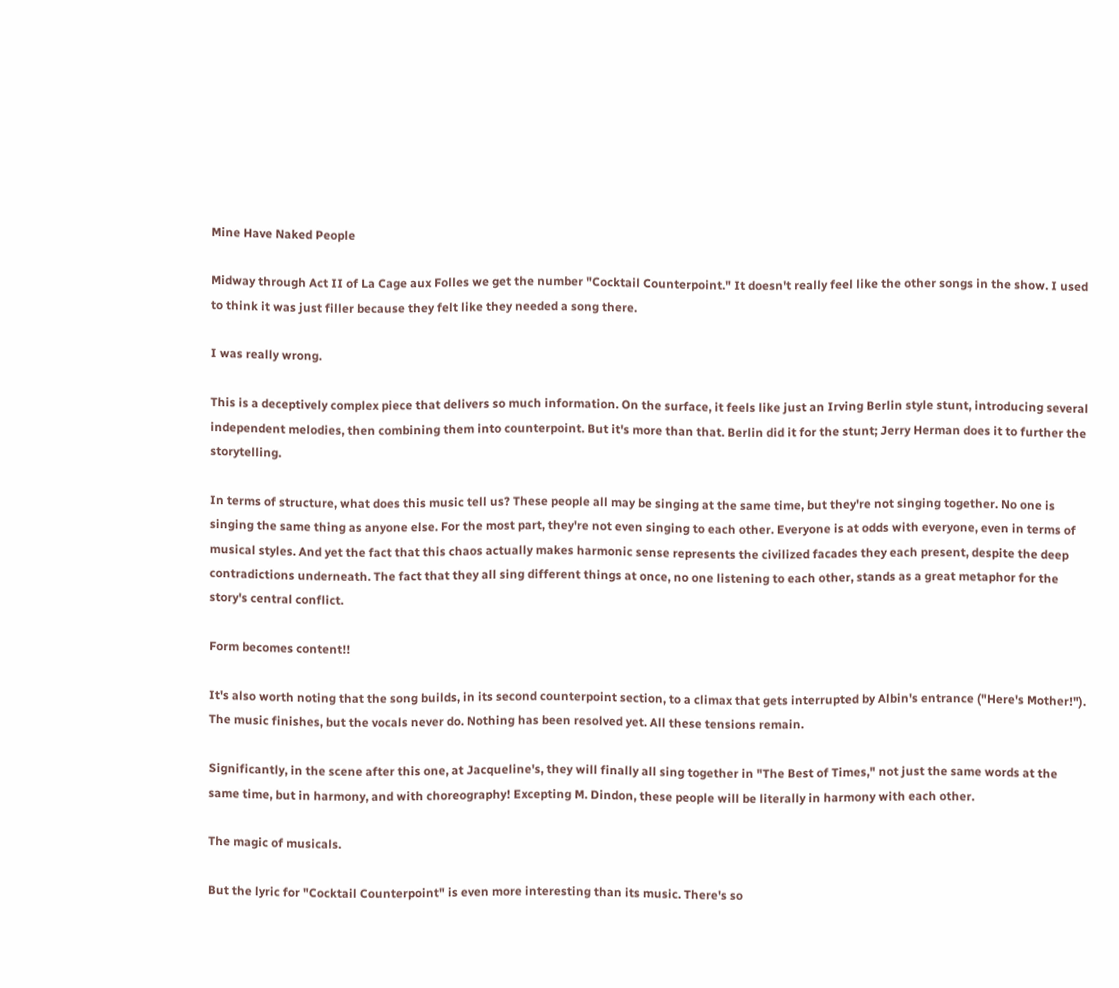Mine Have Naked People

Midway through Act II of La Cage aux Folles we get the number "Cocktail Counterpoint." It doesn't really feel like the other songs in the show. I used to think it was just filler because they felt like they needed a song there.

I was really wrong.

This is a deceptively complex piece that delivers so much information. On the surface, it feels like just an Irving Berlin style stunt, introducing several independent melodies, then combining them into counterpoint. But it's more than that. Berlin did it for the stunt; Jerry Herman does it to further the storytelling.

In terms of structure, what does this music tell us? These people all may be singing at the same time, but they're not singing together. No one is singing the same thing as anyone else. For the most part, they're not even singing to each other. Everyone is at odds with everyone, even in terms of musical styles. And yet the fact that this chaos actually makes harmonic sense represents the civilized facades they each present, despite the deep contradictions underneath. The fact that they all sing different things at once, no one listening to each other, stands as a great metaphor for the story's central conflict.

Form becomes content!!

It's also worth noting that the song builds, in its second counterpoint section, to a climax that gets interrupted by Albin's entrance ("Here's Mother!"). The music finishes, but the vocals never do. Nothing has been resolved yet. All these tensions remain.

Significantly, in the scene after this one, at Jacqueline's, they will finally all sing together in "The Best of Times," not just the same words at the same time, but in harmony, and with choreography! Excepting M. Dindon, these people will be literally in harmony with each other.

The magic of musicals.

But the lyric for "Cocktail Counterpoint" is even more interesting than its music. There's so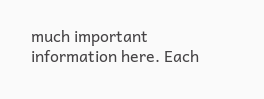much important information here. Each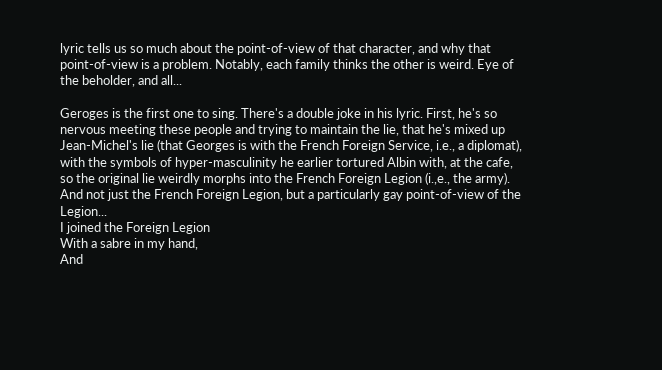lyric tells us so much about the point-of-view of that character, and why that point-of-view is a problem. Notably, each family thinks the other is weird. Eye of the beholder, and all...

Geroges is the first one to sing. There's a double joke in his lyric. First, he's so nervous meeting these people and trying to maintain the lie, that he's mixed up Jean-Michel's lie (that Georges is with the French Foreign Service, i.e., a diplomat), with the symbols of hyper-masculinity he earlier tortured Albin with, at the cafe, so the original lie weirdly morphs into the French Foreign Legion (i.,e., the army). And not just the French Foreign Legion, but a particularly gay point-of-view of the Legion...
I joined the Foreign Legion
With a sabre in my hand,
And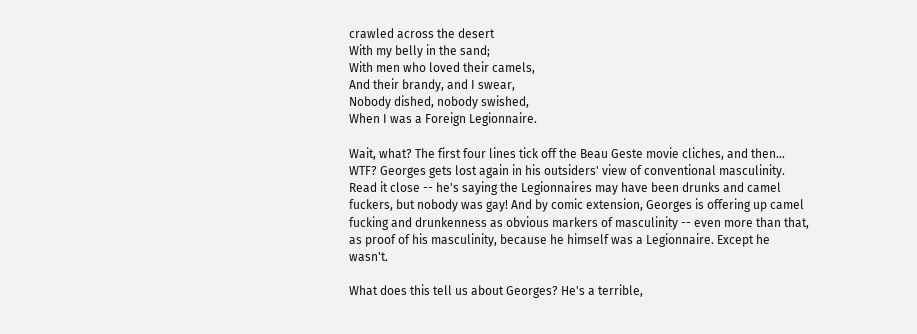crawled across the desert
With my belly in the sand;
With men who loved their camels,
And their brandy, and I swear,
Nobody dished, nobody swished,
When I was a Foreign Legionnaire.

Wait, what? The first four lines tick off the Beau Geste movie cliches, and then... WTF? Georges gets lost again in his outsiders' view of conventional masculinity. Read it close -- he's saying the Legionnaires may have been drunks and camel fuckers, but nobody was gay! And by comic extension, Georges is offering up camel fucking and drunkenness as obvious markers of masculinity -- even more than that, as proof of his masculinity, because he himself was a Legionnaire. Except he wasn't.

What does this tell us about Georges? He's a terrible,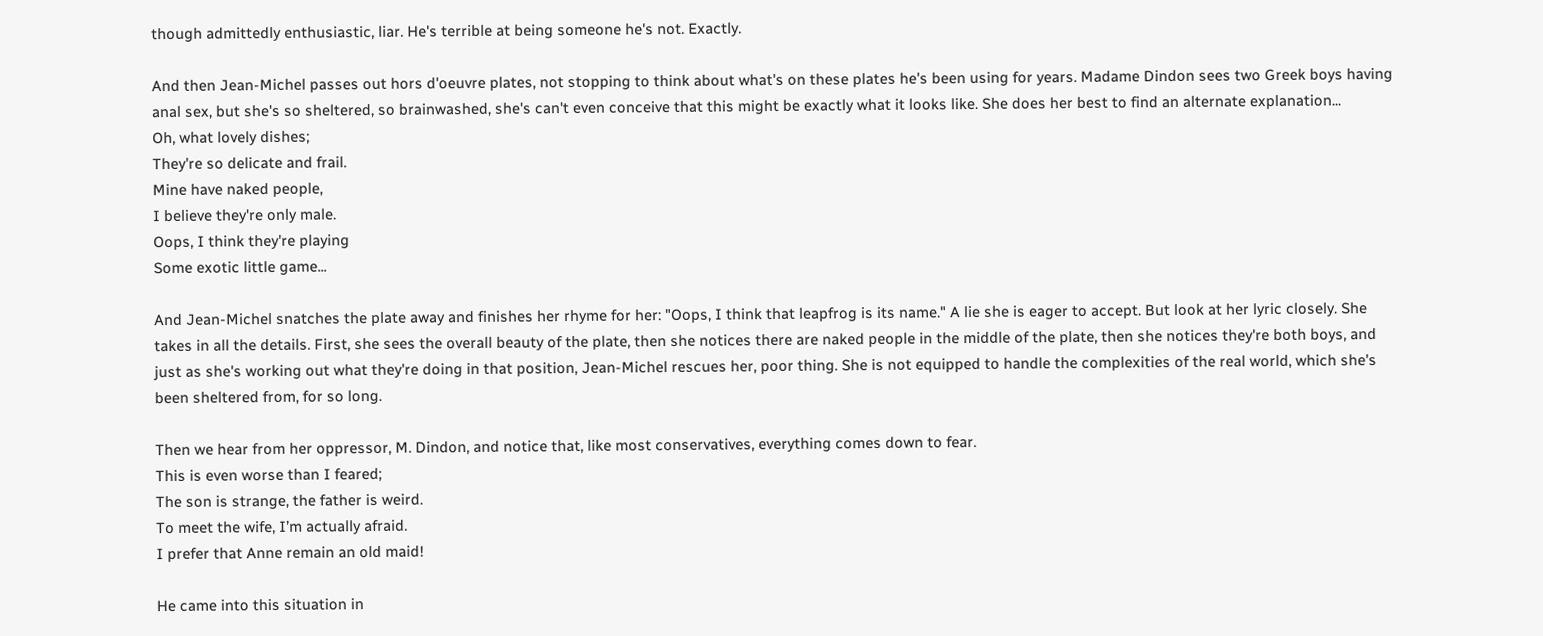though admittedly enthusiastic, liar. He's terrible at being someone he's not. Exactly.

And then Jean-Michel passes out hors d'oeuvre plates, not stopping to think about what's on these plates he's been using for years. Madame Dindon sees two Greek boys having anal sex, but she's so sheltered, so brainwashed, she's can't even conceive that this might be exactly what it looks like. She does her best to find an alternate explanation...
Oh, what lovely dishes;
They're so delicate and frail.
Mine have naked people,
I believe they're only male.
Oops, I think they're playing
Some exotic little game...

And Jean-Michel snatches the plate away and finishes her rhyme for her: "Oops, I think that leapfrog is its name." A lie she is eager to accept. But look at her lyric closely. She takes in all the details. First, she sees the overall beauty of the plate, then she notices there are naked people in the middle of the plate, then she notices they're both boys, and just as she's working out what they're doing in that position, Jean-Michel rescues her, poor thing. She is not equipped to handle the complexities of the real world, which she's been sheltered from, for so long.

Then we hear from her oppressor, M. Dindon, and notice that, like most conservatives, everything comes down to fear.
This is even worse than I feared;
The son is strange, the father is weird.
To meet the wife, I’m actually afraid.
I prefer that Anne remain an old maid!

He came into this situation in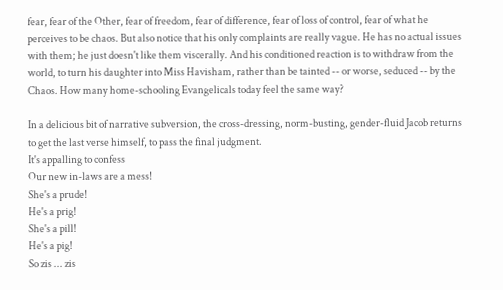fear, fear of the Other, fear of freedom, fear of difference, fear of loss of control, fear of what he perceives to be chaos. But also notice that his only complaints are really vague. He has no actual issues with them; he just doesn't like them viscerally. And his conditioned reaction is to withdraw from the world, to turn his daughter into Miss Havisham, rather than be tainted -- or worse, seduced -- by the Chaos. How many home-schooling Evangelicals today feel the same way?

In a delicious bit of narrative subversion, the cross-dressing, norm-busting, gender-fluid Jacob returns to get the last verse himself, to pass the final judgment.
It's appalling to confess
Our new in-laws are a mess!
She's a prude!
He's a prig!
She's a pill!
He's a pig!
So zis ... zis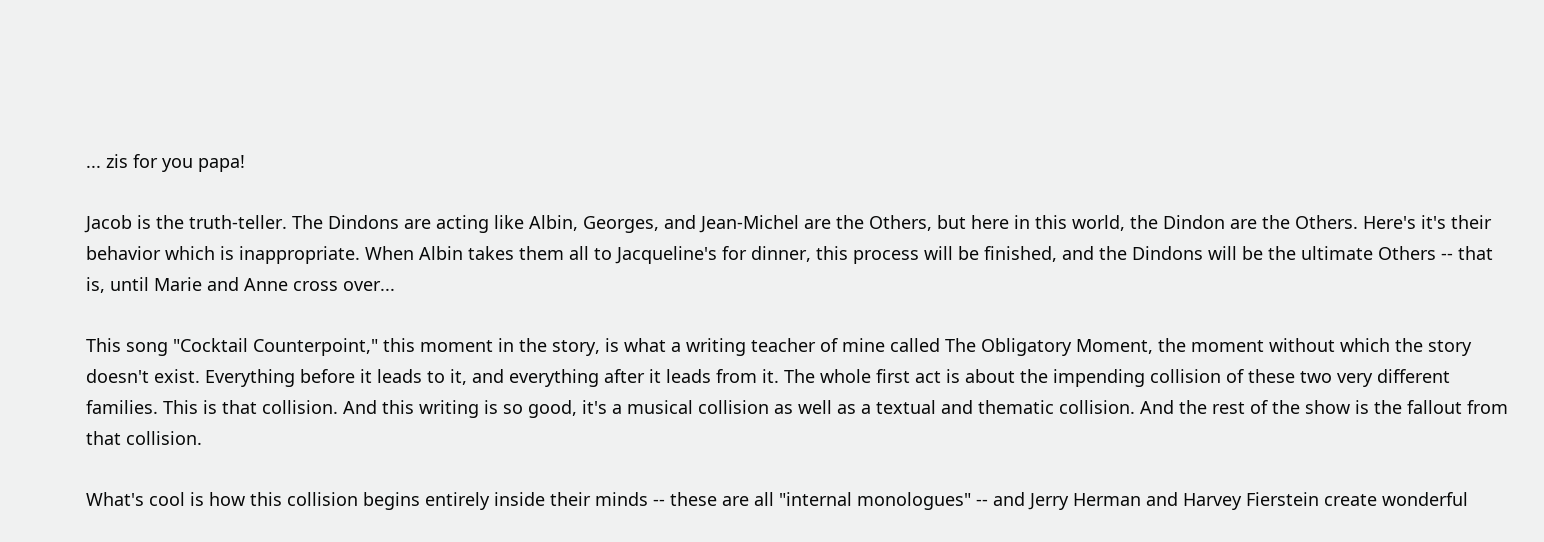... zis for you papa!

Jacob is the truth-teller. The Dindons are acting like Albin, Georges, and Jean-Michel are the Others, but here in this world, the Dindon are the Others. Here's it's their behavior which is inappropriate. When Albin takes them all to Jacqueline's for dinner, this process will be finished, and the Dindons will be the ultimate Others -- that is, until Marie and Anne cross over...

This song "Cocktail Counterpoint," this moment in the story, is what a writing teacher of mine called The Obligatory Moment, the moment without which the story doesn't exist. Everything before it leads to it, and everything after it leads from it. The whole first act is about the impending collision of these two very different families. This is that collision. And this writing is so good, it's a musical collision as well as a textual and thematic collision. And the rest of the show is the fallout from that collision.

What's cool is how this collision begins entirely inside their minds -- these are all "internal monologues" -- and Jerry Herman and Harvey Fierstein create wonderful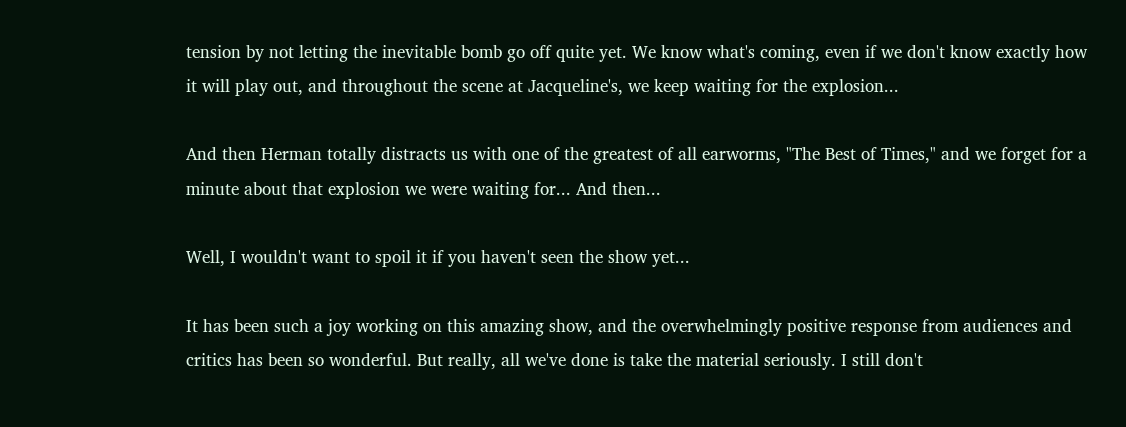tension by not letting the inevitable bomb go off quite yet. We know what's coming, even if we don't know exactly how it will play out, and throughout the scene at Jacqueline's, we keep waiting for the explosion...

And then Herman totally distracts us with one of the greatest of all earworms, "The Best of Times," and we forget for a minute about that explosion we were waiting for... And then...

Well, I wouldn't want to spoil it if you haven't seen the show yet...

It has been such a joy working on this amazing show, and the overwhelmingly positive response from audiences and critics has been so wonderful. But really, all we've done is take the material seriously. I still don't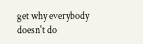get why everybody doesn't do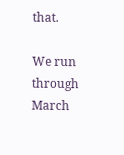that.

We run through March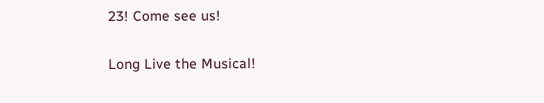23! Come see us!

Long Live the Musical!